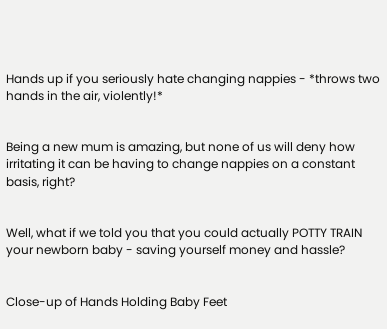Hands up if you seriously hate changing nappies - *throws two hands in the air, violently!*


Being a new mum is amazing, but none of us will deny how irritating it can be having to change nappies on a constant basis, right?


Well, what if we told you that you could actually POTTY TRAIN your newborn baby - saving yourself money and hassle?


Close-up of Hands Holding Baby Feet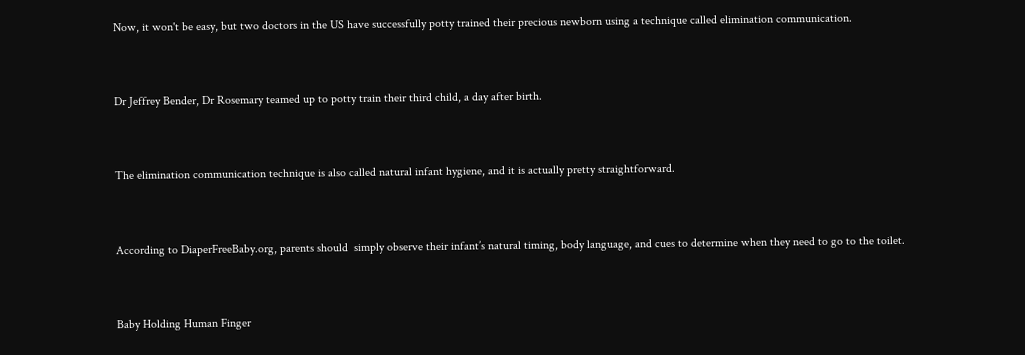Now, it won't be easy, but two doctors in the US have successfully potty trained their precious newborn using a technique called elimination communication.


Dr Jeffrey Bender, Dr Rosemary teamed up to potty train their third child, a day after birth.


The elimination communication technique is also called natural infant hygiene, and it is actually pretty straightforward.


According to DiaperFreeBaby.org, parents should  simply observe their infant’s natural timing, body language, and cues to determine when they need to go to the toilet.


Baby Holding Human Finger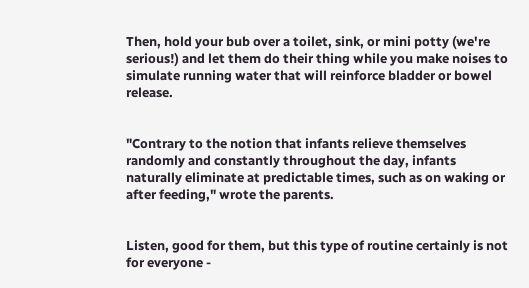Then, hold your bub over a toilet, sink, or mini potty (we're serious!) and let them do their thing while you make noises to simulate running water that will reinforce bladder or bowel release.


"Contrary to the notion that infants relieve themselves randomly and constantly throughout the day, infants naturally eliminate at predictable times, such as on waking or after feeding," wrote the parents.


Listen, good for them, but this type of routine certainly is not for everyone -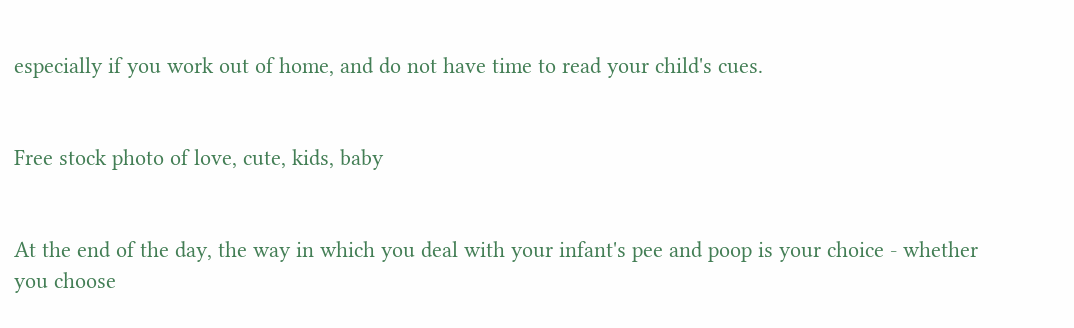especially if you work out of home, and do not have time to read your child's cues.


Free stock photo of love, cute, kids, baby


At the end of the day, the way in which you deal with your infant's pee and poop is your choice - whether you choose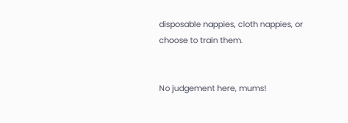disposable nappies, cloth nappies, or choose to train them.


No judgement here, mums!